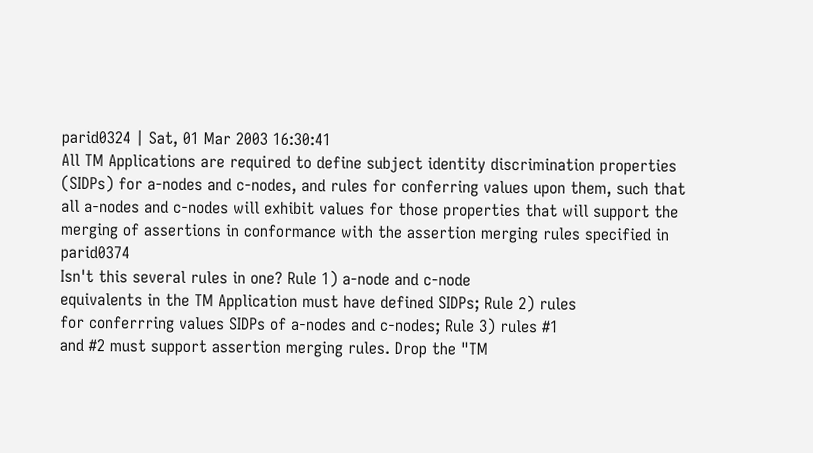parid0324 | Sat, 01 Mar 2003 16:30:41
All TM Applications are required to define subject identity discrimination properties (SIDPs) for a-nodes and c-nodes, and rules for conferring values upon them, such that all a-nodes and c-nodes will exhibit values for those properties that will support the merging of assertions in conformance with the assertion merging rules specified in parid0374
Isn't this several rules in one? Rule 1) a-node and c-node
equivalents in the TM Application must have defined SIDPs; Rule 2) rules
for conferrring values SIDPs of a-nodes and c-nodes; Rule 3) rules #1
and #2 must support assertion merging rules. Drop the "TM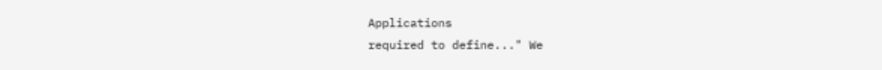Applications
required to define..." We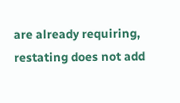are already requiring, restating does not add